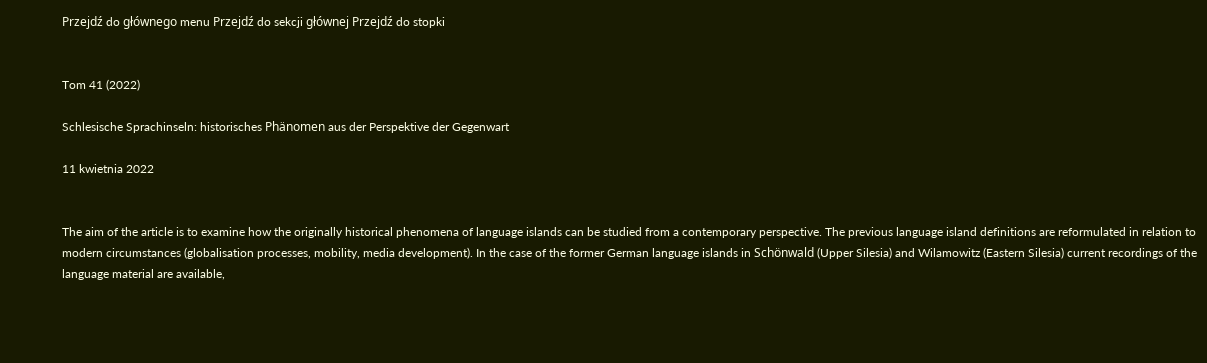Przejdź do głównego menu Przejdź do sekcji głównej Przejdź do stopki


Tom 41 (2022)

Schlesische Sprachinseln: historisches Phänomen aus der Perspektive der Gegenwart

11 kwietnia 2022


The aim of the article is to examine how the originally historical phenomena of language islands can be studied from a contemporary perspective. The previous language island definitions are reformulated in relation to modern circumstances (globalisation processes, mobility, media development). In the case of the former German language islands in Schönwald (Upper Silesia) and Wilamowitz (Eastern Silesia) current recordings of the language material are available,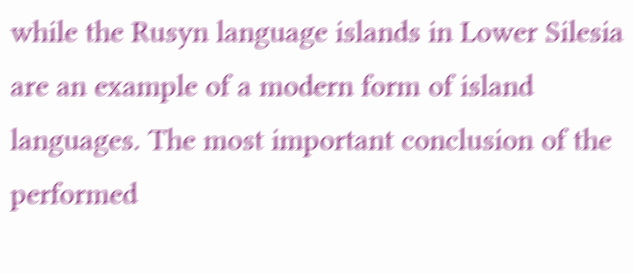while the Rusyn language islands in Lower Silesia are an example of a modern form of island languages. The most important conclusion of the performed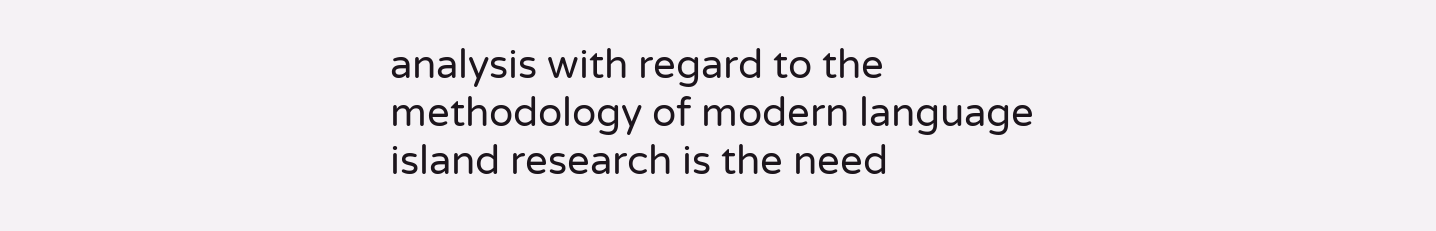analysis with regard to the methodology of modern language island research is the need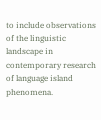to include observations of the linguistic landscape in contemporary research of language island phenomena.